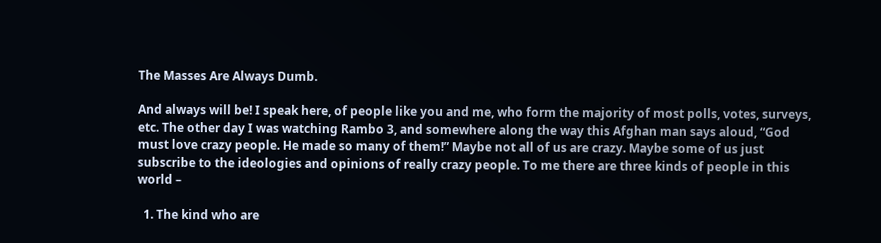The Masses Are Always Dumb.

And always will be! I speak here, of people like you and me, who form the majority of most polls, votes, surveys, etc. The other day I was watching Rambo 3, and somewhere along the way this Afghan man says aloud, “God must love crazy people. He made so many of them!” Maybe not all of us are crazy. Maybe some of us just subscribe to the ideologies and opinions of really crazy people. To me there are three kinds of people in this world –

  1. The kind who are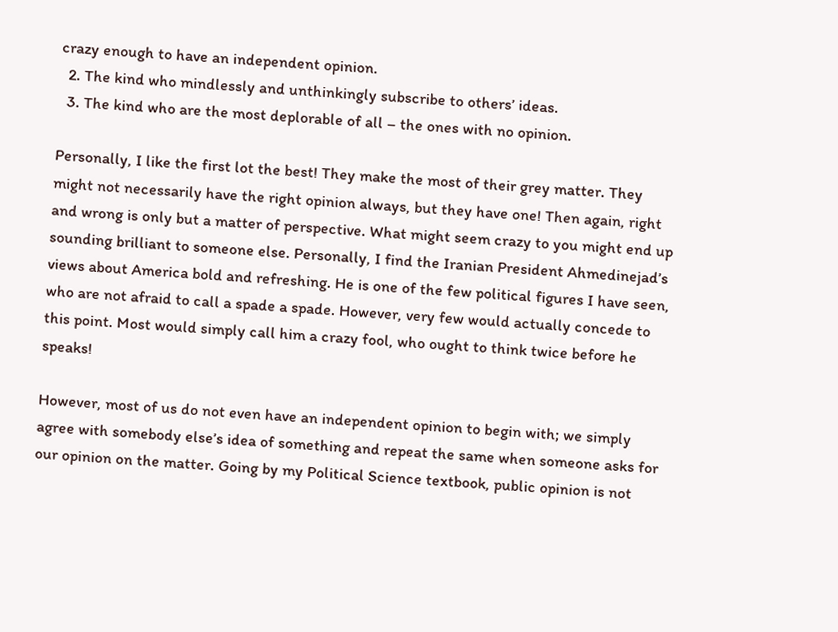crazy enough to have an independent opinion.
  2. The kind who mindlessly and unthinkingly subscribe to others’ ideas.
  3. The kind who are the most deplorable of all – the ones with no opinion.

Personally, I like the first lot the best! They make the most of their grey matter. They might not necessarily have the right opinion always, but they have one! Then again, right and wrong is only but a matter of perspective. What might seem crazy to you might end up sounding brilliant to someone else. Personally, I find the Iranian President Ahmedinejad’s views about America bold and refreshing. He is one of the few political figures I have seen, who are not afraid to call a spade a spade. However, very few would actually concede to this point. Most would simply call him a crazy fool, who ought to think twice before he speaks!

However, most of us do not even have an independent opinion to begin with; we simply agree with somebody else’s idea of something and repeat the same when someone asks for our opinion on the matter. Going by my Political Science textbook, public opinion is not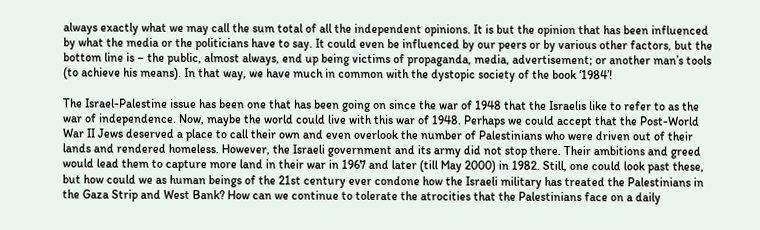always exactly what we may call the sum total of all the independent opinions. It is but the opinion that has been influenced by what the media or the politicians have to say. It could even be influenced by our peers or by various other factors, but the bottom line is – the public, almost always, end up being victims of propaganda, media, advertisement; or another man’s tools (to achieve his means). In that way, we have much in common with the dystopic society of the book ‘1984’!

The Israel-Palestine issue has been one that has been going on since the war of 1948 that the Israelis like to refer to as the war of independence. Now, maybe the world could live with this war of 1948. Perhaps we could accept that the Post-World War II Jews deserved a place to call their own and even overlook the number of Palestinians who were driven out of their lands and rendered homeless. However, the Israeli government and its army did not stop there. Their ambitions and greed would lead them to capture more land in their war in 1967 and later (till May 2000) in 1982. Still, one could look past these, but how could we as human beings of the 21st century ever condone how the Israeli military has treated the Palestinians in the Gaza Strip and West Bank? How can we continue to tolerate the atrocities that the Palestinians face on a daily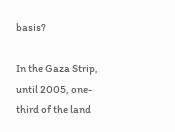basis?

In the Gaza Strip, until 2005, one-third of the land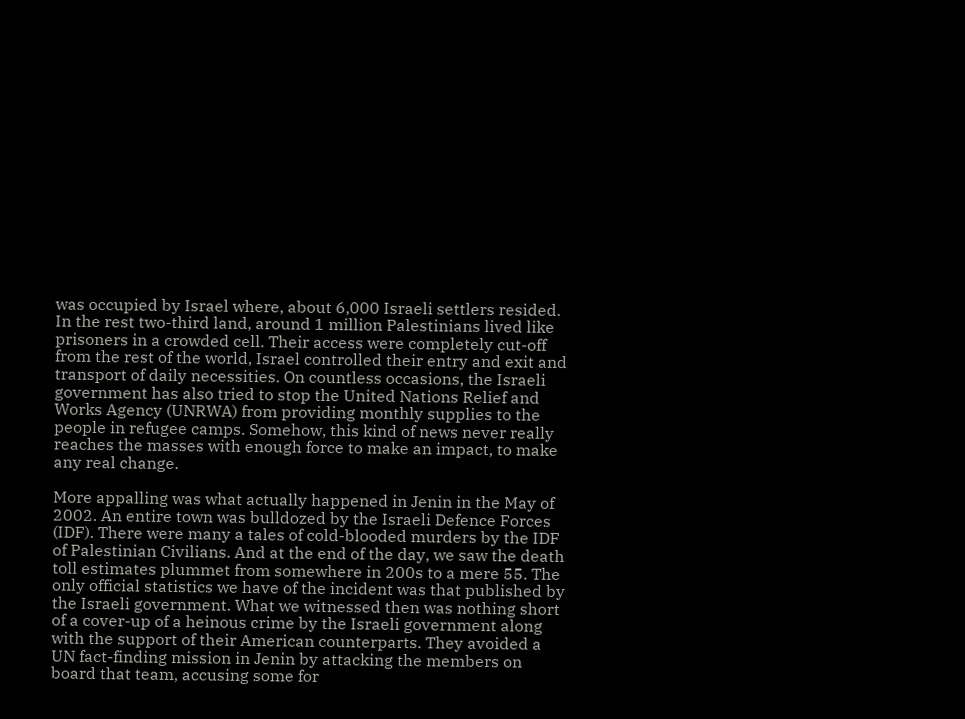was occupied by Israel where, about 6,000 Israeli settlers resided. In the rest two-third land, around 1 million Palestinians lived like prisoners in a crowded cell. Their access were completely cut-off from the rest of the world, Israel controlled their entry and exit and transport of daily necessities. On countless occasions, the Israeli government has also tried to stop the United Nations Relief and Works Agency (UNRWA) from providing monthly supplies to the people in refugee camps. Somehow, this kind of news never really reaches the masses with enough force to make an impact, to make any real change.

More appalling was what actually happened in Jenin in the May of 2002. An entire town was bulldozed by the Israeli Defence Forces (IDF). There were many a tales of cold-blooded murders by the IDF of Palestinian Civilians. And at the end of the day, we saw the death toll estimates plummet from somewhere in 200s to a mere 55. The only official statistics we have of the incident was that published by the Israeli government. What we witnessed then was nothing short of a cover-up of a heinous crime by the Israeli government along with the support of their American counterparts. They avoided a UN fact-finding mission in Jenin by attacking the members on board that team, accusing some for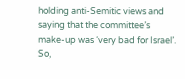holding anti-Semitic views and saying that the committee’s make-up was ‘very bad for Israel’. So,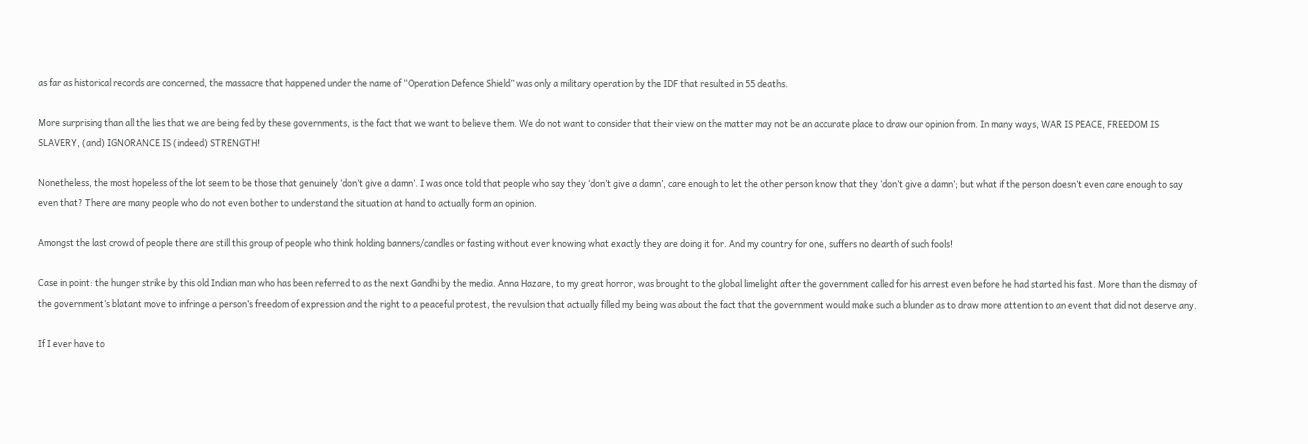as far as historical records are concerned, the massacre that happened under the name of “Operation Defence Shield” was only a military operation by the IDF that resulted in 55 deaths.

More surprising than all the lies that we are being fed by these governments, is the fact that we want to believe them. We do not want to consider that their view on the matter may not be an accurate place to draw our opinion from. In many ways, WAR IS PEACE, FREEDOM IS SLAVERY, (and) IGNORANCE IS (indeed) STRENGTH!

Nonetheless, the most hopeless of the lot seem to be those that genuinely ‘don’t give a damn’. I was once told that people who say they ‘don’t give a damn’, care enough to let the other person know that they ‘don’t give a damn’; but what if the person doesn’t even care enough to say even that? There are many people who do not even bother to understand the situation at hand to actually form an opinion.

Amongst the last crowd of people there are still this group of people who think holding banners/candles or fasting without ever knowing what exactly they are doing it for. And my country for one, suffers no dearth of such fools!

Case in point: the hunger strike by this old Indian man who has been referred to as the next Gandhi by the media. Anna Hazare, to my great horror, was brought to the global limelight after the government called for his arrest even before he had started his fast. More than the dismay of the government’s blatant move to infringe a person’s freedom of expression and the right to a peaceful protest, the revulsion that actually filled my being was about the fact that the government would make such a blunder as to draw more attention to an event that did not deserve any.

If I ever have to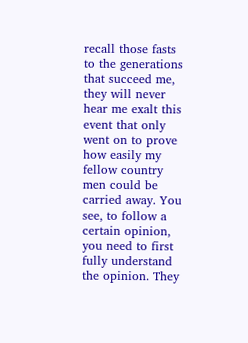recall those fasts to the generations that succeed me, they will never hear me exalt this event that only went on to prove how easily my fellow country men could be carried away. You see, to follow a certain opinion, you need to first fully understand the opinion. They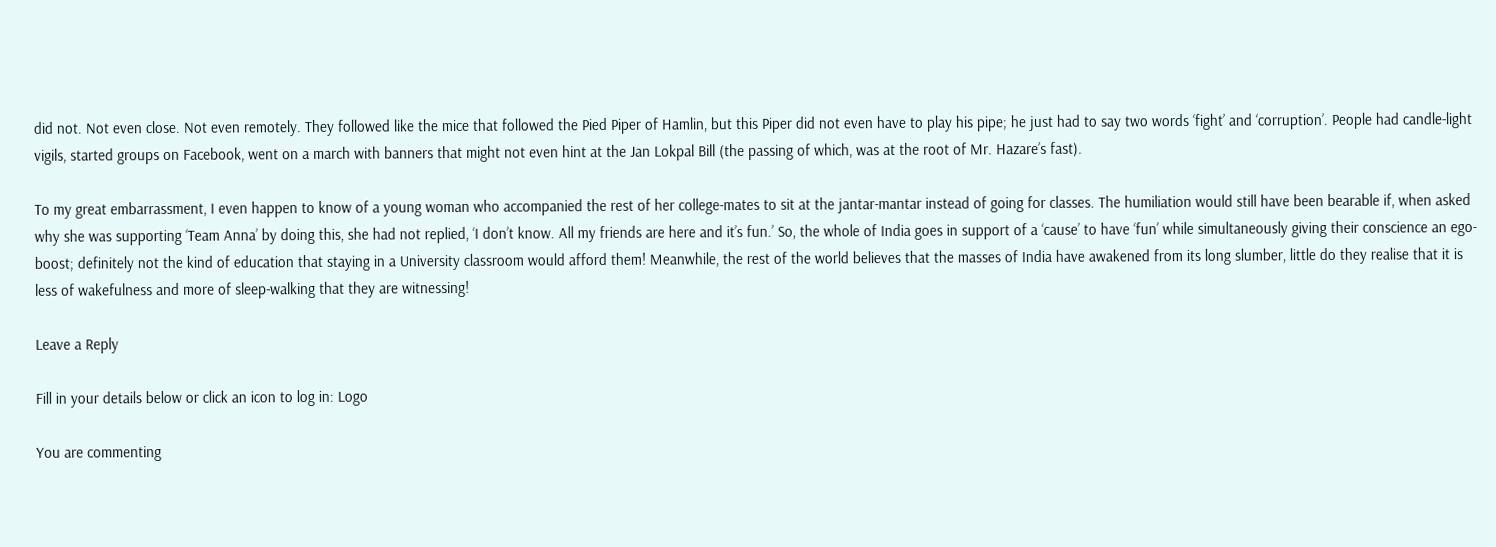did not. Not even close. Not even remotely. They followed like the mice that followed the Pied Piper of Hamlin, but this Piper did not even have to play his pipe; he just had to say two words ‘fight’ and ‘corruption’. People had candle-light vigils, started groups on Facebook, went on a march with banners that might not even hint at the Jan Lokpal Bill (the passing of which, was at the root of Mr. Hazare’s fast).

To my great embarrassment, I even happen to know of a young woman who accompanied the rest of her college-mates to sit at the jantar-mantar instead of going for classes. The humiliation would still have been bearable if, when asked why she was supporting ‘Team Anna’ by doing this, she had not replied, ‘I don’t know. All my friends are here and it’s fun.’ So, the whole of India goes in support of a ‘cause’ to have ‘fun’ while simultaneously giving their conscience an ego-boost; definitely not the kind of education that staying in a University classroom would afford them! Meanwhile, the rest of the world believes that the masses of India have awakened from its long slumber, little do they realise that it is less of wakefulness and more of sleep-walking that they are witnessing!

Leave a Reply

Fill in your details below or click an icon to log in: Logo

You are commenting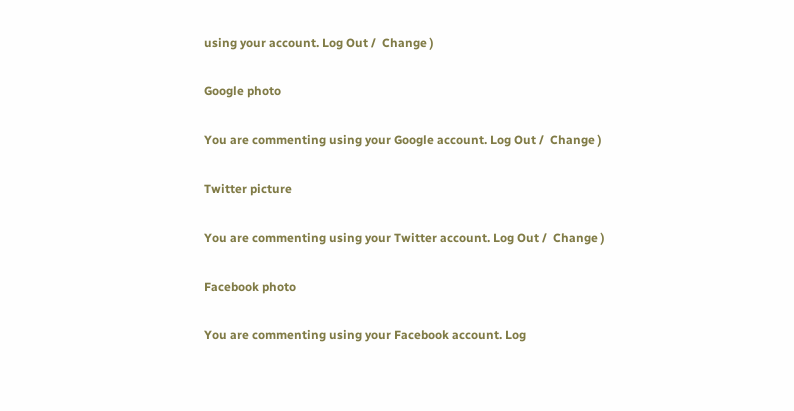using your account. Log Out /  Change )

Google photo

You are commenting using your Google account. Log Out /  Change )

Twitter picture

You are commenting using your Twitter account. Log Out /  Change )

Facebook photo

You are commenting using your Facebook account. Log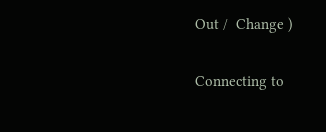Out /  Change )

Connecting to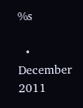%s

  • December 2011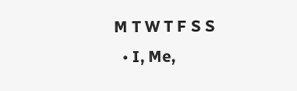M T W T F S S
  • I, Me,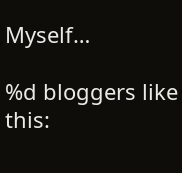Myself…

%d bloggers like this: